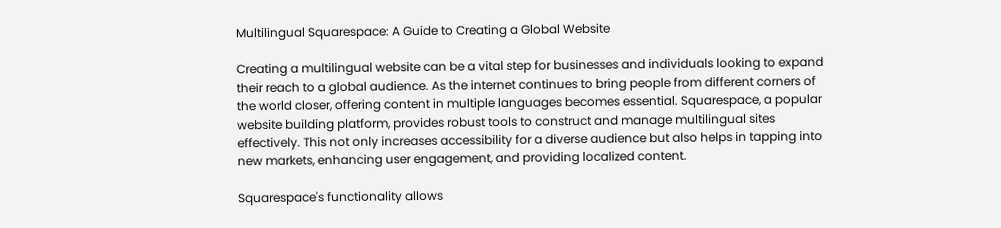Multilingual Squarespace: A Guide to Creating a Global Website

Creating a multilingual website can be a vital step for businesses and individuals looking to expand their reach to a global audience. As the internet continues to bring people from different corners of the world closer, offering content in multiple languages becomes essential. Squarespace, a popular website building platform, provides robust tools to construct and manage multilingual sites effectively. This not only increases accessibility for a diverse audience but also helps in tapping into new markets, enhancing user engagement, and providing localized content.

Squarespace's functionality allows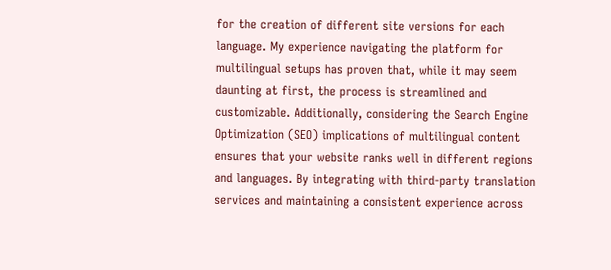for the creation of different site versions for each language. My experience navigating the platform for multilingual setups has proven that, while it may seem daunting at first, the process is streamlined and customizable. Additionally, considering the Search Engine Optimization (SEO) implications of multilingual content ensures that your website ranks well in different regions and languages. By integrating with third-party translation services and maintaining a consistent experience across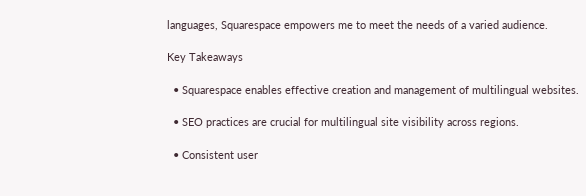languages, Squarespace empowers me to meet the needs of a varied audience.

Key Takeaways

  • Squarespace enables effective creation and management of multilingual websites.

  • SEO practices are crucial for multilingual site visibility across regions.

  • Consistent user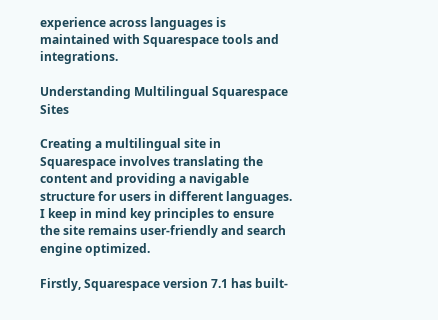experience across languages is maintained with Squarespace tools and integrations.

Understanding Multilingual Squarespace Sites

Creating a multilingual site in Squarespace involves translating the content and providing a navigable structure for users in different languages. I keep in mind key principles to ensure the site remains user-friendly and search engine optimized.

Firstly, Squarespace version 7.1 has built-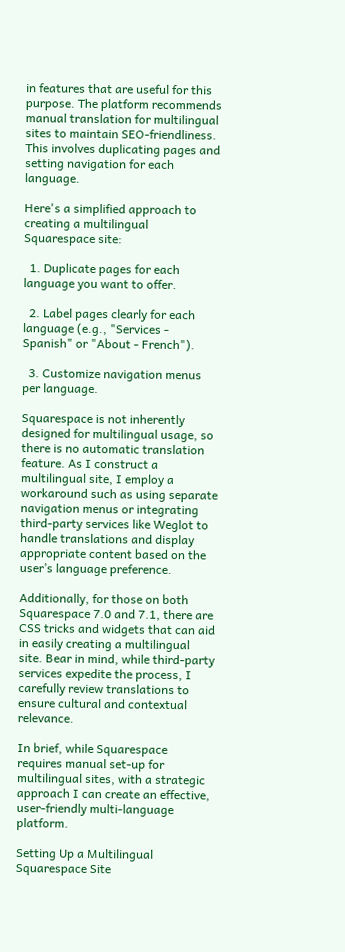in features that are useful for this purpose. The platform recommends manual translation for multilingual sites to maintain SEO-friendliness. This involves duplicating pages and setting navigation for each language.

Here's a simplified approach to creating a multilingual Squarespace site:

  1. Duplicate pages for each language you want to offer.

  2. Label pages clearly for each language (e.g., "Services - Spanish" or "About - French").

  3. Customize navigation menus per language.

Squarespace is not inherently designed for multilingual usage, so there is no automatic translation feature. As I construct a multilingual site, I employ a workaround such as using separate navigation menus or integrating third-party services like Weglot to handle translations and display appropriate content based on the user’s language preference.

Additionally, for those on both Squarespace 7.0 and 7.1, there are CSS tricks and widgets that can aid in easily creating a multilingual site. Bear in mind, while third-party services expedite the process, I carefully review translations to ensure cultural and contextual relevance.

In brief, while Squarespace requires manual set-up for multilingual sites, with a strategic approach I can create an effective, user-friendly multi-language platform.

Setting Up a Multilingual Squarespace Site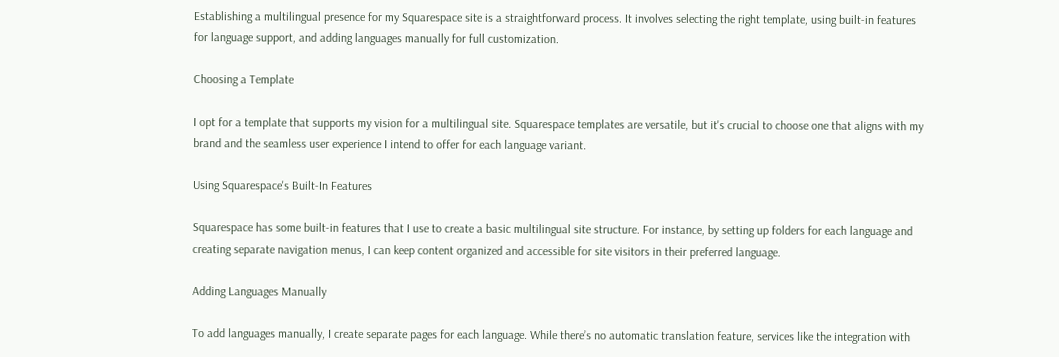Establishing a multilingual presence for my Squarespace site is a straightforward process. It involves selecting the right template, using built-in features for language support, and adding languages manually for full customization.

Choosing a Template

I opt for a template that supports my vision for a multilingual site. Squarespace templates are versatile, but it's crucial to choose one that aligns with my brand and the seamless user experience I intend to offer for each language variant.

Using Squarespace's Built-In Features

Squarespace has some built-in features that I use to create a basic multilingual site structure. For instance, by setting up folders for each language and creating separate navigation menus, I can keep content organized and accessible for site visitors in their preferred language.

Adding Languages Manually

To add languages manually, I create separate pages for each language. While there’s no automatic translation feature, services like the integration with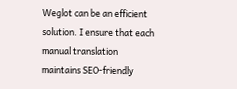Weglot can be an efficient solution. I ensure that each manual translation maintains SEO-friendly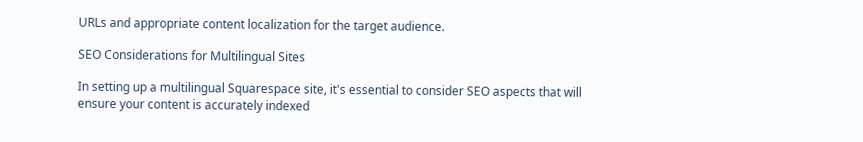URLs and appropriate content localization for the target audience.

SEO Considerations for Multilingual Sites

In setting up a multilingual Squarespace site, it's essential to consider SEO aspects that will ensure your content is accurately indexed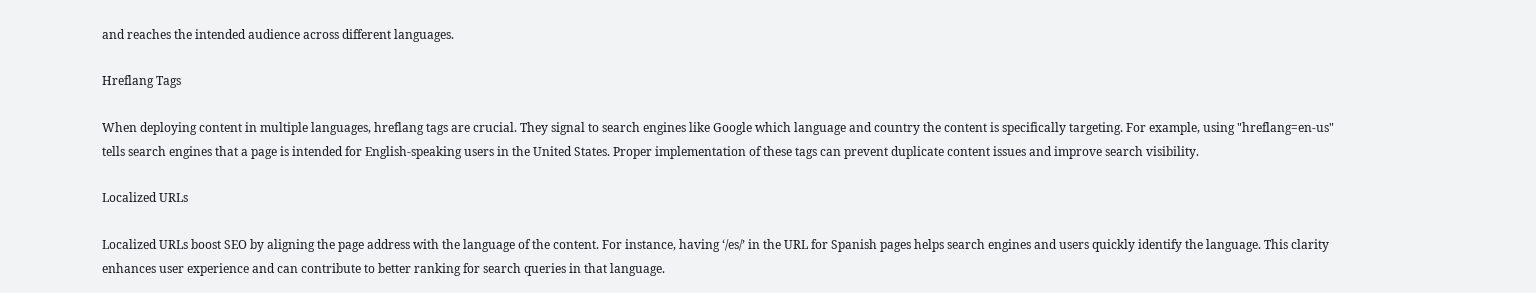and reaches the intended audience across different languages.

Hreflang Tags

When deploying content in multiple languages, hreflang tags are crucial. They signal to search engines like Google which language and country the content is specifically targeting. For example, using "hreflang=en-us" tells search engines that a page is intended for English-speaking users in the United States. Proper implementation of these tags can prevent duplicate content issues and improve search visibility.

Localized URLs

Localized URLs boost SEO by aligning the page address with the language of the content. For instance, having ‘/es/’ in the URL for Spanish pages helps search engines and users quickly identify the language. This clarity enhances user experience and can contribute to better ranking for search queries in that language.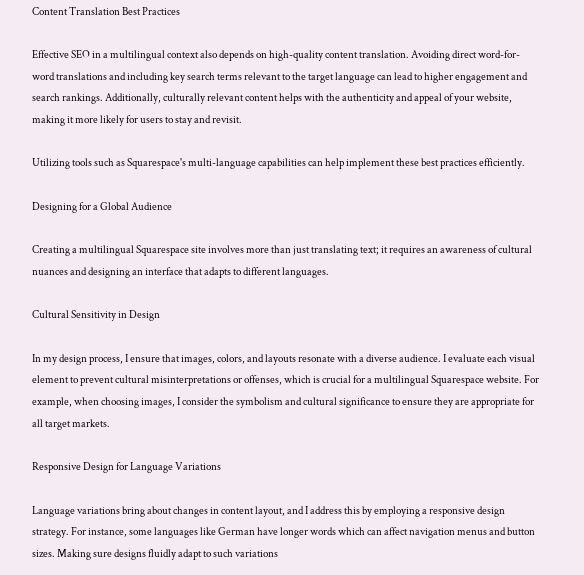Content Translation Best Practices

Effective SEO in a multilingual context also depends on high-quality content translation. Avoiding direct word-for-word translations and including key search terms relevant to the target language can lead to higher engagement and search rankings. Additionally, culturally relevant content helps with the authenticity and appeal of your website, making it more likely for users to stay and revisit.

Utilizing tools such as Squarespace's multi-language capabilities can help implement these best practices efficiently.

Designing for a Global Audience

Creating a multilingual Squarespace site involves more than just translating text; it requires an awareness of cultural nuances and designing an interface that adapts to different languages.

Cultural Sensitivity in Design

In my design process, I ensure that images, colors, and layouts resonate with a diverse audience. I evaluate each visual element to prevent cultural misinterpretations or offenses, which is crucial for a multilingual Squarespace website. For example, when choosing images, I consider the symbolism and cultural significance to ensure they are appropriate for all target markets.

Responsive Design for Language Variations

Language variations bring about changes in content layout, and I address this by employing a responsive design strategy. For instance, some languages like German have longer words which can affect navigation menus and button sizes. Making sure designs fluidly adapt to such variations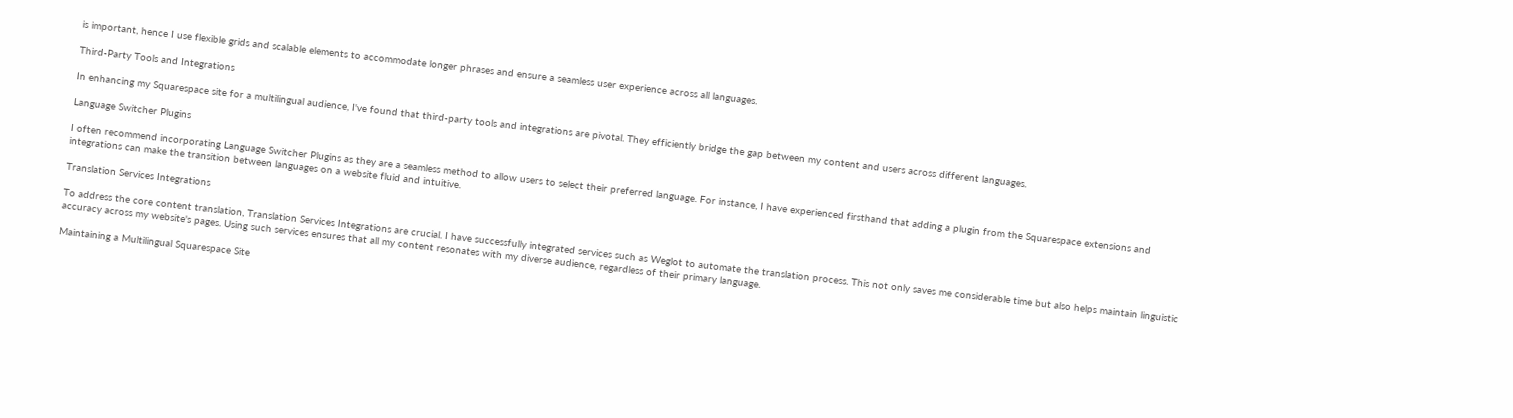is important, hence I use flexible grids and scalable elements to accommodate longer phrases and ensure a seamless user experience across all languages.

Third-Party Tools and Integrations

In enhancing my Squarespace site for a multilingual audience, I've found that third-party tools and integrations are pivotal. They efficiently bridge the gap between my content and users across different languages.

Language Switcher Plugins

I often recommend incorporating Language Switcher Plugins as they are a seamless method to allow users to select their preferred language. For instance, I have experienced firsthand that adding a plugin from the Squarespace extensions and integrations can make the transition between languages on a website fluid and intuitive.

Translation Services Integrations

To address the core content translation, Translation Services Integrations are crucial. I have successfully integrated services such as Weglot to automate the translation process. This not only saves me considerable time but also helps maintain linguistic accuracy across my website's pages. Using such services ensures that all my content resonates with my diverse audience, regardless of their primary language.

Maintaining a Multilingual Squarespace Site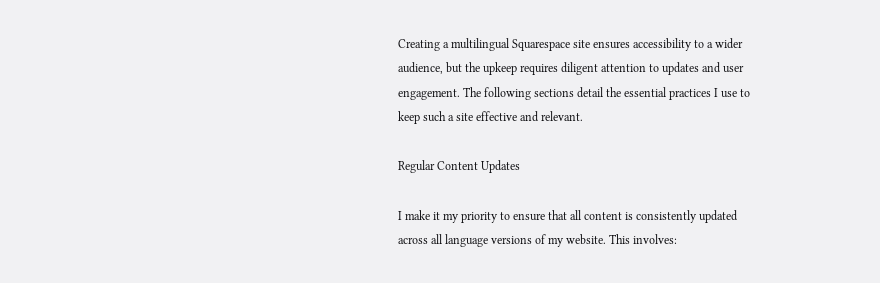Creating a multilingual Squarespace site ensures accessibility to a wider audience, but the upkeep requires diligent attention to updates and user engagement. The following sections detail the essential practices I use to keep such a site effective and relevant.

Regular Content Updates

I make it my priority to ensure that all content is consistently updated across all language versions of my website. This involves: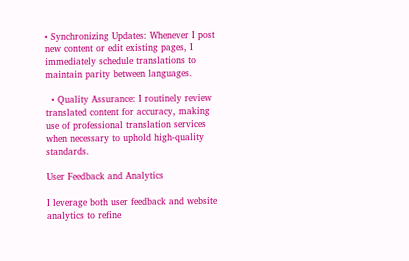• Synchronizing Updates: Whenever I post new content or edit existing pages, I immediately schedule translations to maintain parity between languages.

  • Quality Assurance: I routinely review translated content for accuracy, making use of professional translation services when necessary to uphold high-quality standards.

User Feedback and Analytics

I leverage both user feedback and website analytics to refine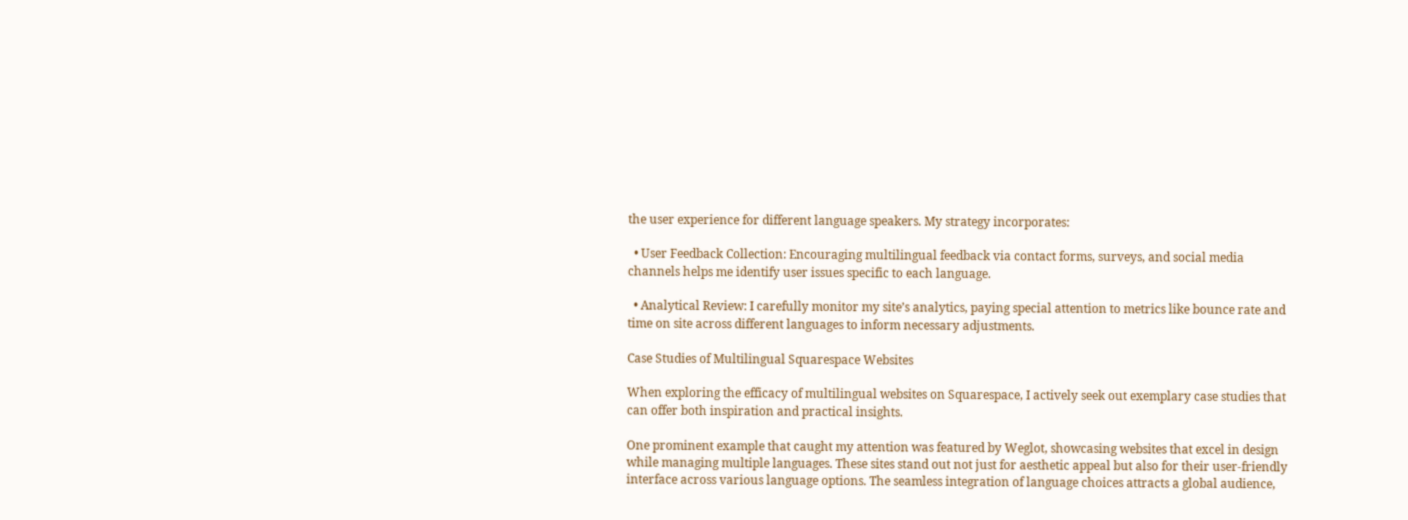the user experience for different language speakers. My strategy incorporates:

  • User Feedback Collection: Encouraging multilingual feedback via contact forms, surveys, and social media channels helps me identify user issues specific to each language.

  • Analytical Review: I carefully monitor my site’s analytics, paying special attention to metrics like bounce rate and time on site across different languages to inform necessary adjustments.

Case Studies of Multilingual Squarespace Websites

When exploring the efficacy of multilingual websites on Squarespace, I actively seek out exemplary case studies that can offer both inspiration and practical insights.

One prominent example that caught my attention was featured by Weglot, showcasing websites that excel in design while managing multiple languages. These sites stand out not just for aesthetic appeal but also for their user-friendly interface across various language options. The seamless integration of language choices attracts a global audience,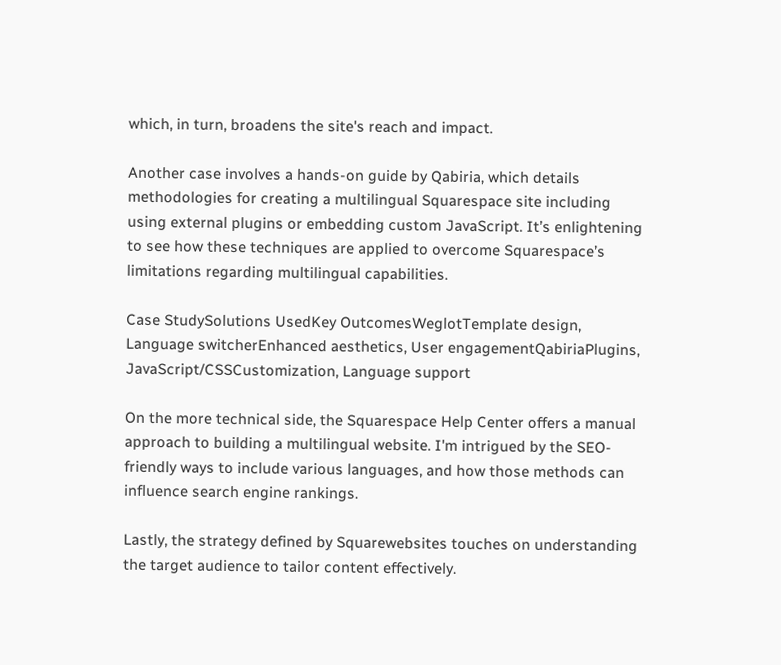which, in turn, broadens the site's reach and impact.

Another case involves a hands-on guide by Qabiria, which details methodologies for creating a multilingual Squarespace site including using external plugins or embedding custom JavaScript. It’s enlightening to see how these techniques are applied to overcome Squarespace’s limitations regarding multilingual capabilities.

Case StudySolutions UsedKey OutcomesWeglotTemplate design, Language switcherEnhanced aesthetics, User engagementQabiriaPlugins, JavaScript/CSSCustomization, Language support

On the more technical side, the Squarespace Help Center offers a manual approach to building a multilingual website. I'm intrigued by the SEO-friendly ways to include various languages, and how those methods can influence search engine rankings.

Lastly, the strategy defined by Squarewebsites touches on understanding the target audience to tailor content effectively.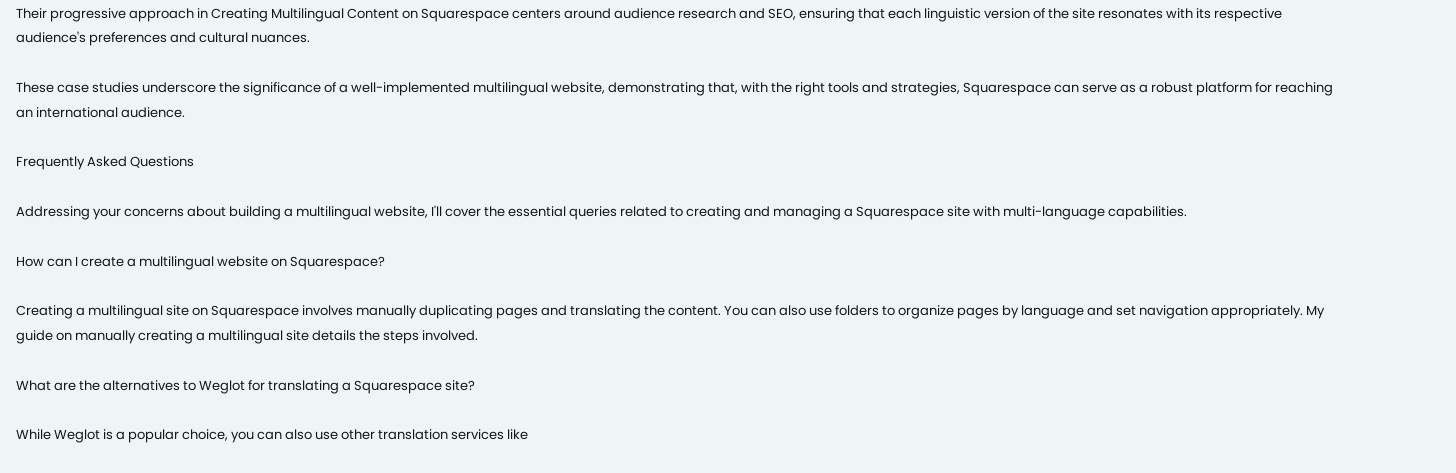Their progressive approach in Creating Multilingual Content on Squarespace centers around audience research and SEO, ensuring that each linguistic version of the site resonates with its respective audience's preferences and cultural nuances.

These case studies underscore the significance of a well-implemented multilingual website, demonstrating that, with the right tools and strategies, Squarespace can serve as a robust platform for reaching an international audience.

Frequently Asked Questions

Addressing your concerns about building a multilingual website, I'll cover the essential queries related to creating and managing a Squarespace site with multi-language capabilities.

How can I create a multilingual website on Squarespace?

Creating a multilingual site on Squarespace involves manually duplicating pages and translating the content. You can also use folders to organize pages by language and set navigation appropriately. My guide on manually creating a multilingual site details the steps involved.

What are the alternatives to Weglot for translating a Squarespace site?

While Weglot is a popular choice, you can also use other translation services like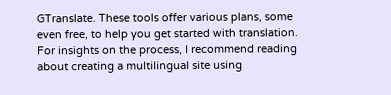GTranslate. These tools offer various plans, some even free, to help you get started with translation. For insights on the process, I recommend reading about creating a multilingual site using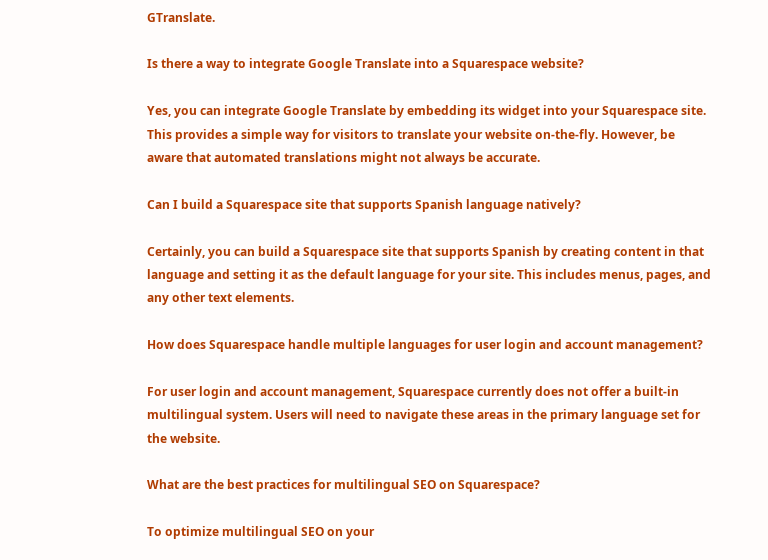GTranslate.

Is there a way to integrate Google Translate into a Squarespace website?

Yes, you can integrate Google Translate by embedding its widget into your Squarespace site. This provides a simple way for visitors to translate your website on-the-fly. However, be aware that automated translations might not always be accurate.

Can I build a Squarespace site that supports Spanish language natively?

Certainly, you can build a Squarespace site that supports Spanish by creating content in that language and setting it as the default language for your site. This includes menus, pages, and any other text elements.

How does Squarespace handle multiple languages for user login and account management?

For user login and account management, Squarespace currently does not offer a built-in multilingual system. Users will need to navigate these areas in the primary language set for the website.

What are the best practices for multilingual SEO on Squarespace?

To optimize multilingual SEO on your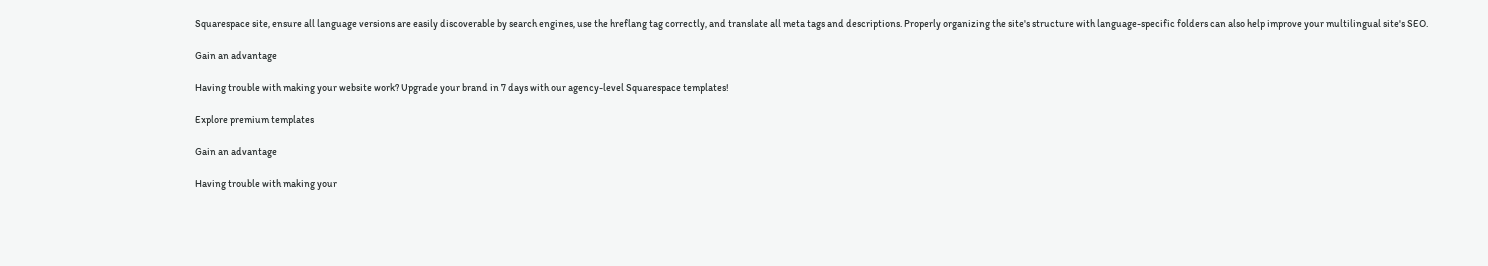Squarespace site, ensure all language versions are easily discoverable by search engines, use the hreflang tag correctly, and translate all meta tags and descriptions. Properly organizing the site's structure with language-specific folders can also help improve your multilingual site's SEO.

Gain an advantage

Having trouble with making your website work? Upgrade your brand in 7 days with our agency-level Squarespace templates!

Explore premium templates

Gain an advantage

Having trouble with making your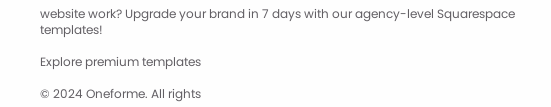website work? Upgrade your brand in 7 days with our agency-level Squarespace templates!

Explore premium templates

© 2024 Oneforme. All rights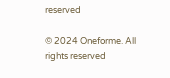reserved

© 2024 Oneforme. All rights reserved